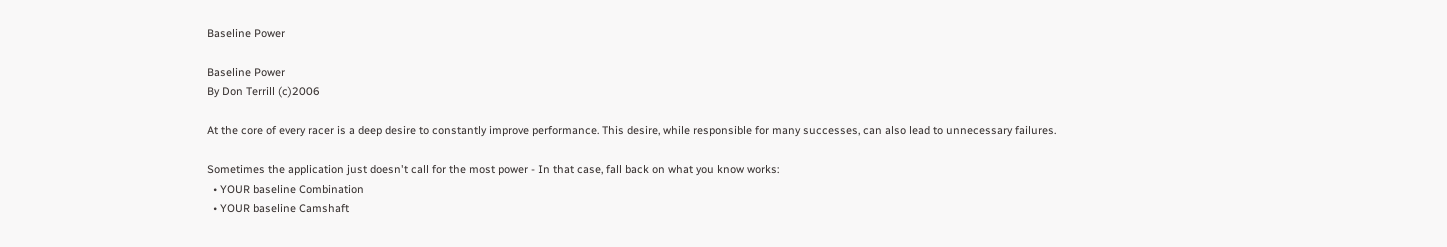Baseline Power

Baseline Power
By Don Terrill (c)2006

At the core of every racer is a deep desire to constantly improve performance. This desire, while responsible for many successes, can also lead to unnecessary failures.

Sometimes the application just doesn't call for the most power - In that case, fall back on what you know works:
  • YOUR baseline Combination
  • YOUR baseline Camshaft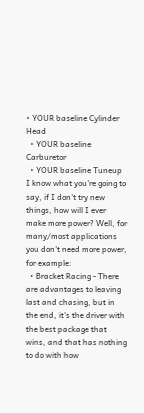• YOUR baseline Cylinder Head
  • YOUR baseline Carburetor
  • YOUR baseline Tuneup
I know what you're going to say, if I don't try new things, how will I ever make more power? Well, for many/most applications you don't need more power, for example:
  • Bracket Racing - There are advantages to leaving last and chasing, but in the end, it's the driver with the best package that wins, and that has nothing to do with how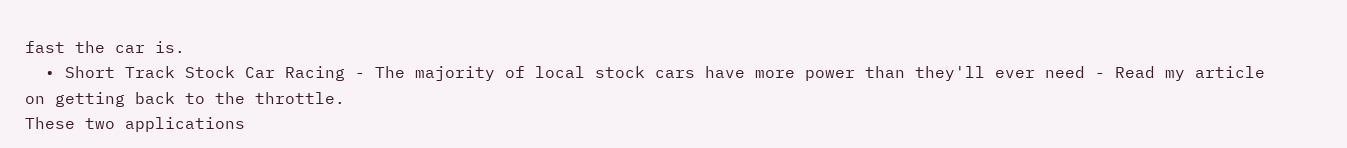fast the car is.
  • Short Track Stock Car Racing - The majority of local stock cars have more power than they'll ever need - Read my article on getting back to the throttle.
These two applications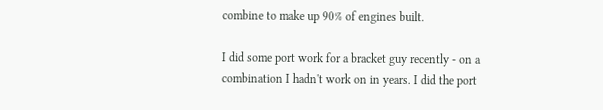combine to make up 90% of engines built.

I did some port work for a bracket guy recently - on a combination I hadn't work on in years. I did the port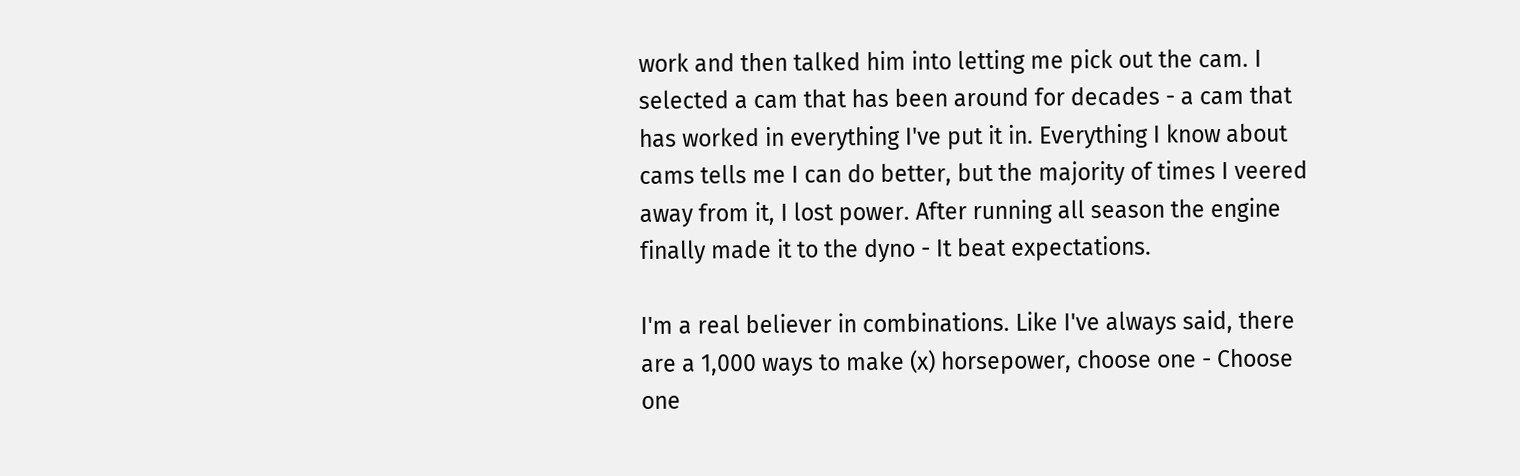work and then talked him into letting me pick out the cam. I selected a cam that has been around for decades - a cam that has worked in everything I've put it in. Everything I know about cams tells me I can do better, but the majority of times I veered away from it, I lost power. After running all season the engine finally made it to the dyno - It beat expectations.

I'm a real believer in combinations. Like I've always said, there are a 1,000 ways to make (x) horsepower, choose one - Choose one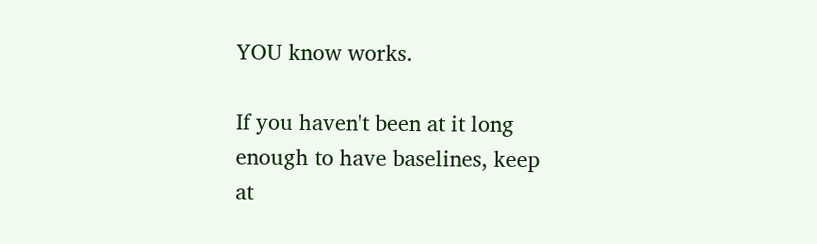YOU know works.

If you haven't been at it long enough to have baselines, keep at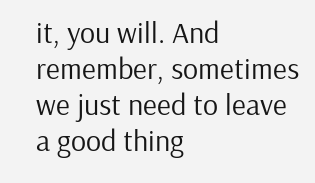it, you will. And remember, sometimes we just need to leave a good thing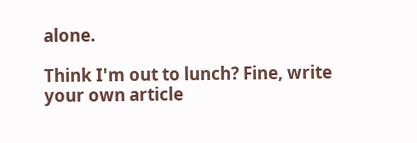alone.

Think I'm out to lunch? Fine, write your own article